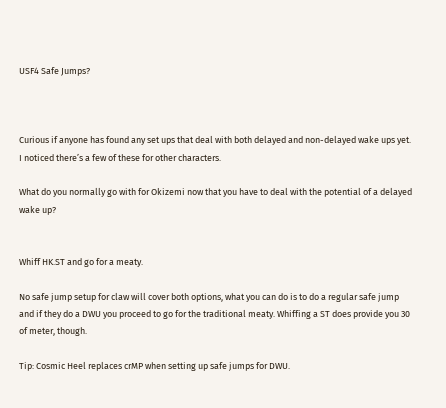USF4 Safe Jumps?



Curious if anyone has found any set ups that deal with both delayed and non-delayed wake ups yet. I noticed there’s a few of these for other characters.

What do you normally go with for Okizemi now that you have to deal with the potential of a delayed wake up?


Whiff HK.ST and go for a meaty.

No safe jump setup for claw will cover both options, what you can do is to do a regular safe jump and if they do a DWU you proceed to go for the traditional meaty. Whiffing a ST does provide you 30 of meter, though.

Tip: Cosmic Heel replaces crMP when setting up safe jumps for DWU.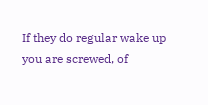If they do regular wake up you are screwed, of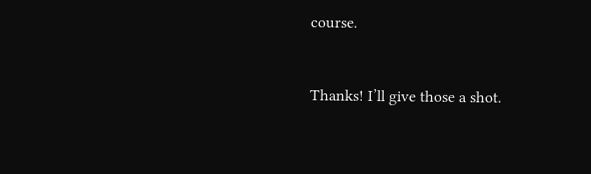course.


Thanks! I’ll give those a shot.